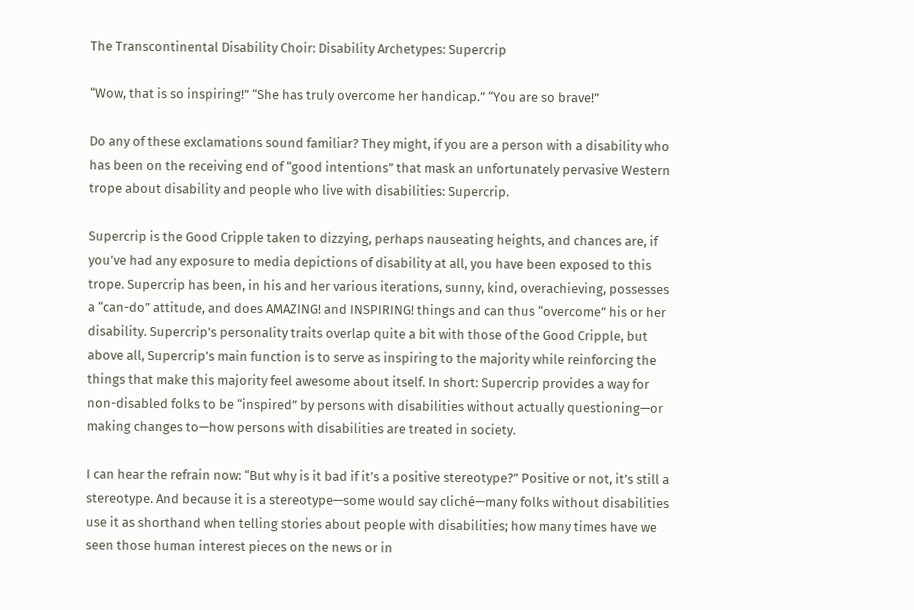The Transcontinental Disability Choir: Disability Archetypes: Supercrip

“Wow, that is so inspiring!” “She has truly overcome her handicap.” “You are so brave!”

Do any of these exclamations sound familiar? They might, if you are a person with a disability who has been on the receiving end of “good intentions” that mask an unfortunately pervasive Western trope about disability and people who live with disabilities: Supercrip.

Supercrip is the Good Cripple taken to dizzying, perhaps nauseating heights, and chances are, if you’ve had any exposure to media depictions of disability at all, you have been exposed to this trope. Supercrip has been, in his and her various iterations, sunny, kind, overachieving, possesses a “can-do” attitude, and does AMAZING! and INSPIRING! things and can thus “overcome” his or her disability. Supercrip’s personality traits overlap quite a bit with those of the Good Cripple, but above all, Supercrip’s main function is to serve as inspiring to the majority while reinforcing the things that make this majority feel awesome about itself. In short: Supercrip provides a way for non-disabled folks to be “inspired” by persons with disabilities without actually questioning—or making changes to—how persons with disabilities are treated in society.

I can hear the refrain now: “But why is it bad if it’s a positive stereotype?” Positive or not, it’s still a stereotype. And because it is a stereotype—some would say cliché—many folks without disabilities use it as shorthand when telling stories about people with disabilities; how many times have we seen those human interest pieces on the news or in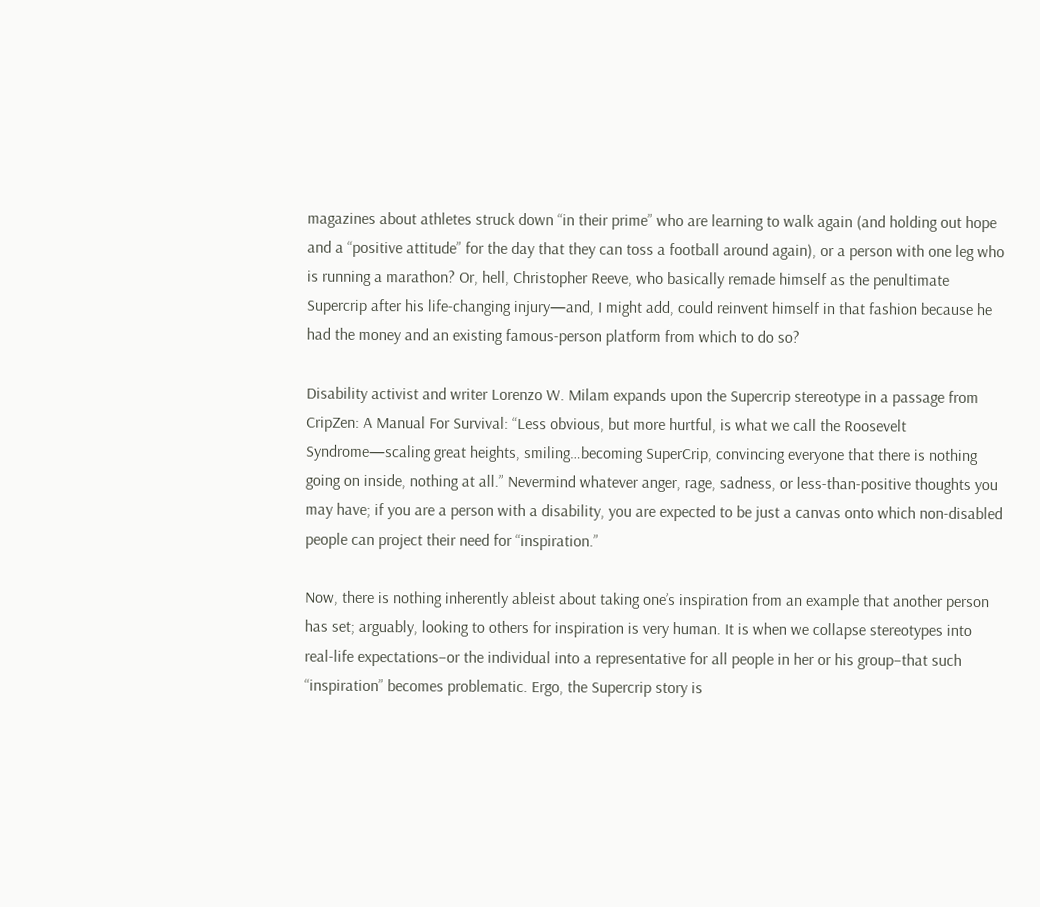magazines about athletes struck down “in their prime” who are learning to walk again (and holding out hope and a “positive attitude” for the day that they can toss a football around again), or a person with one leg who is running a marathon? Or, hell, Christopher Reeve, who basically remade himself as the penultimate Supercrip after his life-changing injury—and, I might add, could reinvent himself in that fashion because he had the money and an existing famous-person platform from which to do so?

Disability activist and writer Lorenzo W. Milam expands upon the Supercrip stereotype in a passage from CripZen: A Manual For Survival: “Less obvious, but more hurtful, is what we call the Roosevelt Syndrome—scaling great heights, smiling…becoming SuperCrip, convincing everyone that there is nothing going on inside, nothing at all.” Nevermind whatever anger, rage, sadness, or less-than-positive thoughts you may have; if you are a person with a disability, you are expected to be just a canvas onto which non-disabled people can project their need for “inspiration.”

Now, there is nothing inherently ableist about taking one’s inspiration from an example that another person has set; arguably, looking to others for inspiration is very human. It is when we collapse stereotypes into real-life expectations–or the individual into a representative for all people in her or his group–that such “inspiration” becomes problematic. Ergo, the Supercrip story is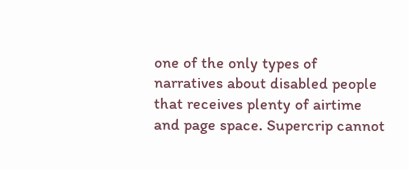one of the only types of narratives about disabled people that receives plenty of airtime and page space. Supercrip cannot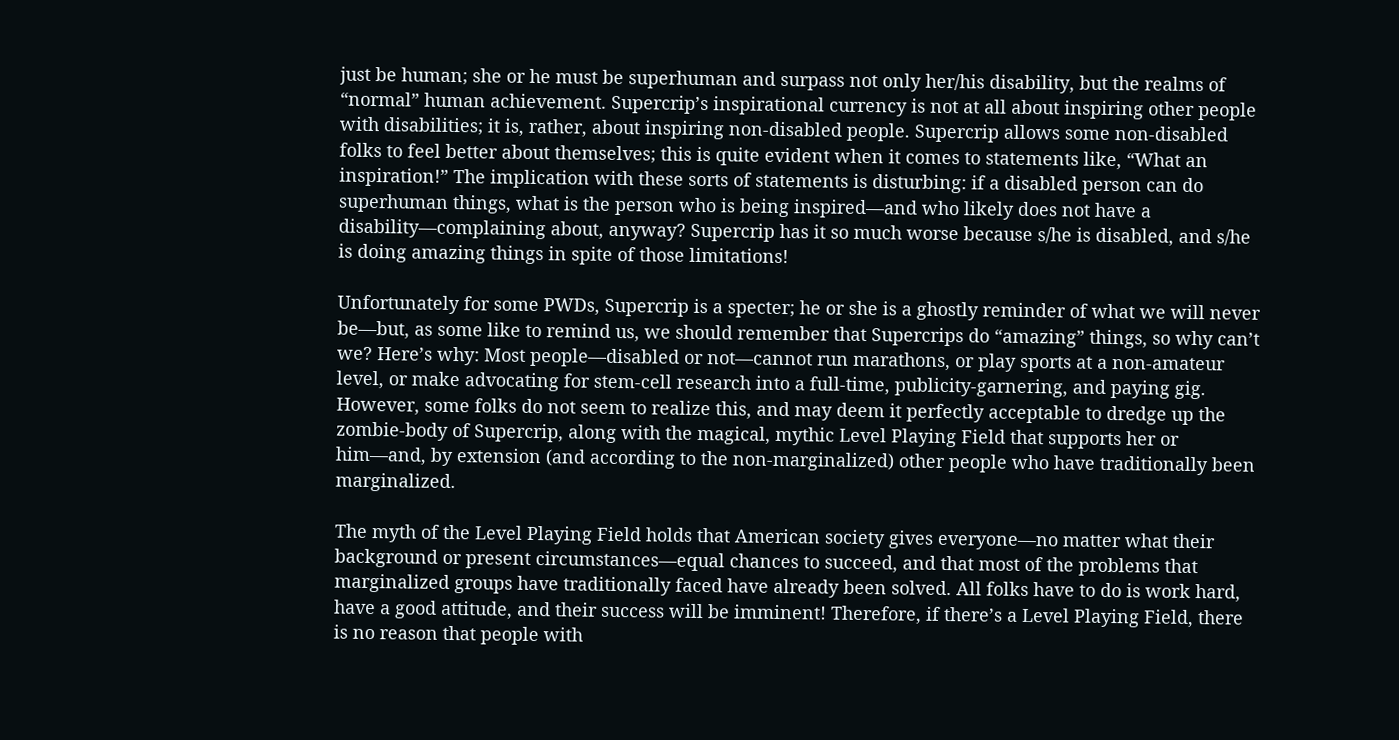just be human; she or he must be superhuman and surpass not only her/his disability, but the realms of “normal” human achievement. Supercrip’s inspirational currency is not at all about inspiring other people with disabilities; it is, rather, about inspiring non-disabled people. Supercrip allows some non-disabled folks to feel better about themselves; this is quite evident when it comes to statements like, “What an inspiration!” The implication with these sorts of statements is disturbing: if a disabled person can do superhuman things, what is the person who is being inspired—and who likely does not have a disability—complaining about, anyway? Supercrip has it so much worse because s/he is disabled, and s/he is doing amazing things in spite of those limitations!

Unfortunately for some PWDs, Supercrip is a specter; he or she is a ghostly reminder of what we will never be—but, as some like to remind us, we should remember that Supercrips do “amazing” things, so why can’t we? Here’s why: Most people—disabled or not—cannot run marathons, or play sports at a non-amateur level, or make advocating for stem-cell research into a full-time, publicity-garnering, and paying gig. However, some folks do not seem to realize this, and may deem it perfectly acceptable to dredge up the zombie-body of Supercrip, along with the magical, mythic Level Playing Field that supports her or him—and, by extension (and according to the non-marginalized) other people who have traditionally been marginalized.

The myth of the Level Playing Field holds that American society gives everyone—no matter what their background or present circumstances—equal chances to succeed, and that most of the problems that marginalized groups have traditionally faced have already been solved. All folks have to do is work hard, have a good attitude, and their success will be imminent! Therefore, if there’s a Level Playing Field, there is no reason that people with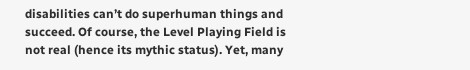disabilities can’t do superhuman things and succeed. Of course, the Level Playing Field is not real (hence its mythic status). Yet, many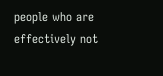people who are effectively not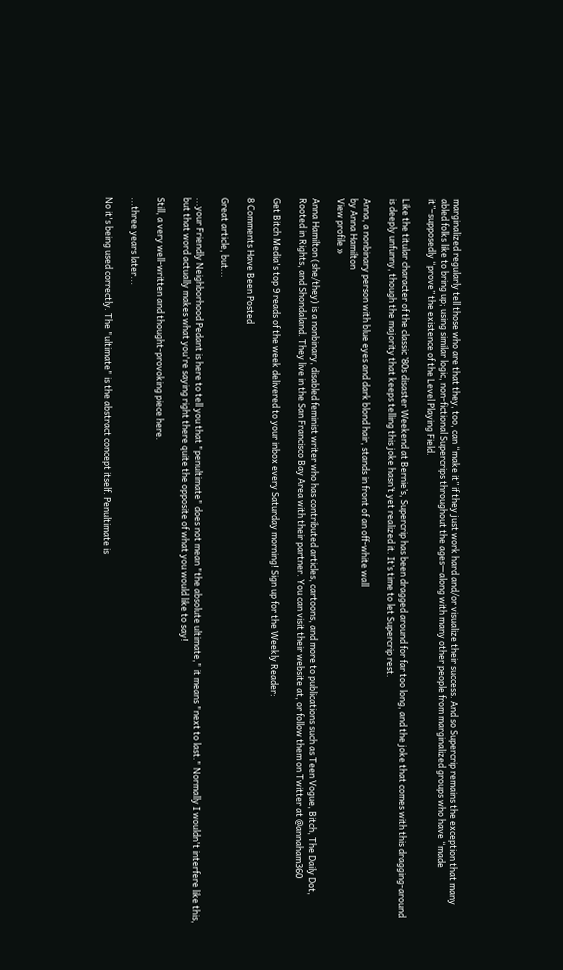marginalized regularly tell those who are that they, too, can “make it” if they just work hard and/or visualize their success. And so Supercrip remains the exception that many abled folks like to bring up; using similar logic, non-fictional Supercrips throughout the ages—along with many other people from marginalized groups who have “made it”–supposedly “prove” the existence of the Level Playing Field.

Like the titular character of the classic ’80s disaster Weekend at Bernie’s, Supercrip has been dragged around for far too long, and the joke that comes with this dragging-around is deeply unfunny, though the majority that keeps telling this joke hasn’t yet realized it. It’s time to let Supercrip rest.

Anna, a nonbinary person with blue eyes and dark blond hair, stands in front of an off-white wall
by Anna Hamilton
View profile »

Anna Hamilton (she/they) is a nonbinary, disabled feminist writer who has contributed articles, cartoons, and more to publications such as Teen Vogue, Bitch, The Daily Dot, Rooted in Rights, and Shondaland. They live in the San Francisco Bay Area with their partner. You can visit their website at, or follow them on Twitter at @annaham360

Get Bitch Media's top 9 reads of the week delivered to your inbox every Saturday morning! Sign up for the Weekly Reader:

8 Comments Have Been Posted

Great article, but...

...your Friendly Neighborhood Pedant is here to tell you that "penultimate" does not mean "the absolute ultimate," it means "next to last." Normally I wouldn't interfere like this, but that word actually makes what you're saying right there quite the opposite of what you would like to say!

Still, a very well-written and thought-provoking piece here.

...three years later...

No it's being used correctly. The "ultimate" is the abstract concept itself. Penultimate is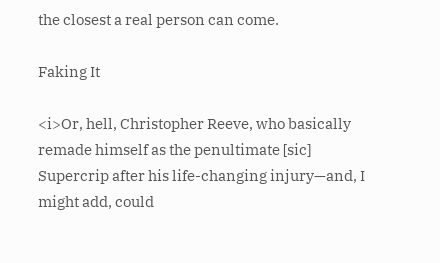the closest a real person can come.

Faking It

<i>Or, hell, Christopher Reeve, who basically remade himself as the penultimate [sic] Supercrip after his life-changing injury—and, I might add, could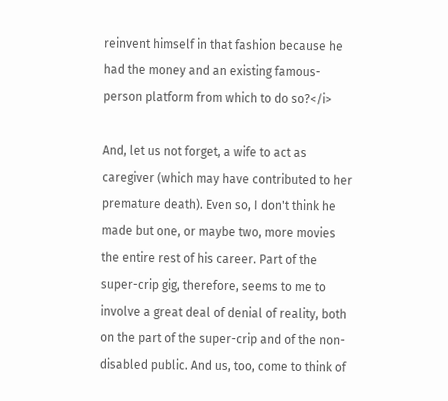reinvent himself in that fashion because he had the money and an existing famous-person platform from which to do so?</i>

And, let us not forget, a wife to act as caregiver (which may have contributed to her premature death). Even so, I don't think he made but one, or maybe two, more movies the entire rest of his career. Part of the super-crip gig, therefore, seems to me to involve a great deal of denial of reality, both on the part of the super-crip and of the non-disabled public. And us, too, come to think of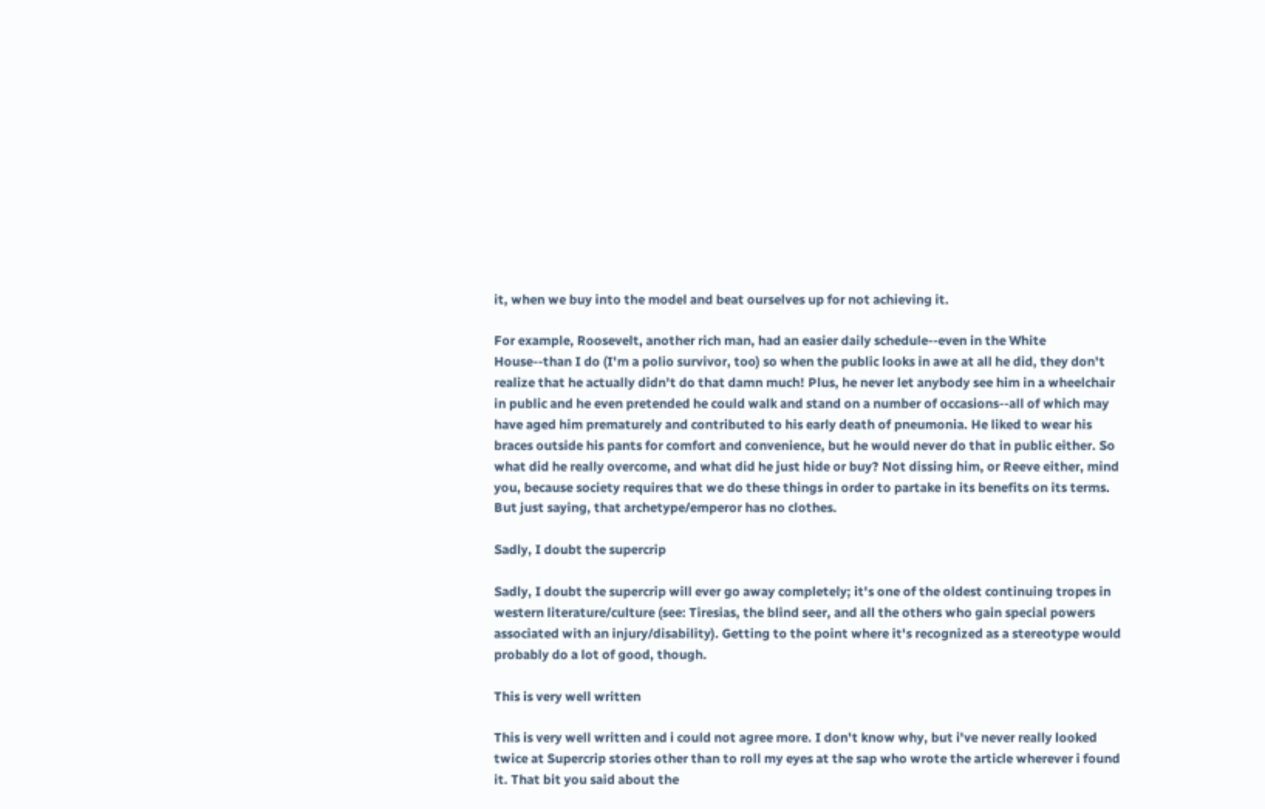it, when we buy into the model and beat ourselves up for not achieving it.

For example, Roosevelt, another rich man, had an easier daily schedule--even in the White House--than I do (I'm a polio survivor, too) so when the public looks in awe at all he did, they don't realize that he actually didn't do that damn much! Plus, he never let anybody see him in a wheelchair in public and he even pretended he could walk and stand on a number of occasions--all of which may have aged him prematurely and contributed to his early death of pneumonia. He liked to wear his braces outside his pants for comfort and convenience, but he would never do that in public either. So what did he really overcome, and what did he just hide or buy? Not dissing him, or Reeve either, mind you, because society requires that we do these things in order to partake in its benefits on its terms. But just saying, that archetype/emperor has no clothes.

Sadly, I doubt the supercrip

Sadly, I doubt the supercrip will ever go away completely; it's one of the oldest continuing tropes in western literature/culture (see: Tiresias, the blind seer, and all the others who gain special powers associated with an injury/disability). Getting to the point where it's recognized as a stereotype would probably do a lot of good, though.

This is very well written

This is very well written and i could not agree more. I don't know why, but i've never really looked twice at Supercrip stories other than to roll my eyes at the sap who wrote the article wherever i found it. That bit you said about the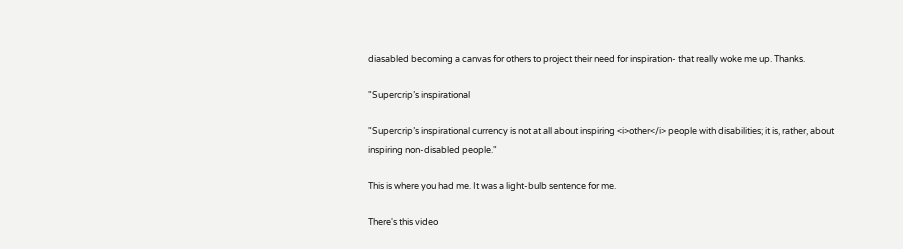diasabled becoming a canvas for others to project their need for inspiration- that really woke me up. Thanks.

"Supercrip’s inspirational

"Supercrip’s inspirational currency is not at all about inspiring <i>other</i> people with disabilities; it is, rather, about inspiring non-disabled people."

This is where you had me. It was a light-bulb sentence for me.

There's this video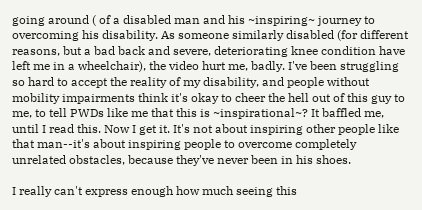going around ( of a disabled man and his ~inspiring~ journey to overcoming his disability. As someone similarly disabled (for different reasons, but a bad back and severe, deteriorating knee condition have left me in a wheelchair), the video hurt me, badly. I've been struggling so hard to accept the reality of my disability, and people without mobility impairments think it's okay to cheer the hell out of this guy to me, to tell PWDs like me that this is ~inspirational~? It baffled me, until I read this. Now I get it. It's not about inspiring other people like that man--it's about inspiring people to overcome completely unrelated obstacles, because they've never been in his shoes.

I really can't express enough how much seeing this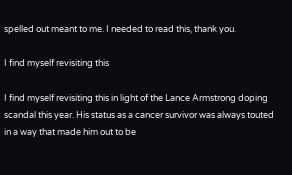spelled out meant to me. I needed to read this, thank you.

I find myself revisiting this

I find myself revisiting this in light of the Lance Armstrong doping scandal this year. His status as a cancer survivor was always touted in a way that made him out to be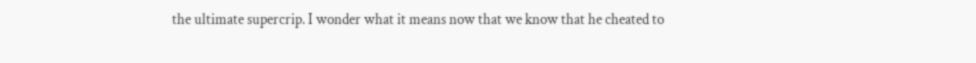the ultimate supercrip. I wonder what it means now that we know that he cheated to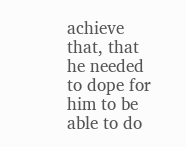achieve that, that he needed to dope for him to be able to do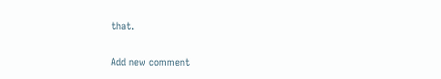that.

Add new comment